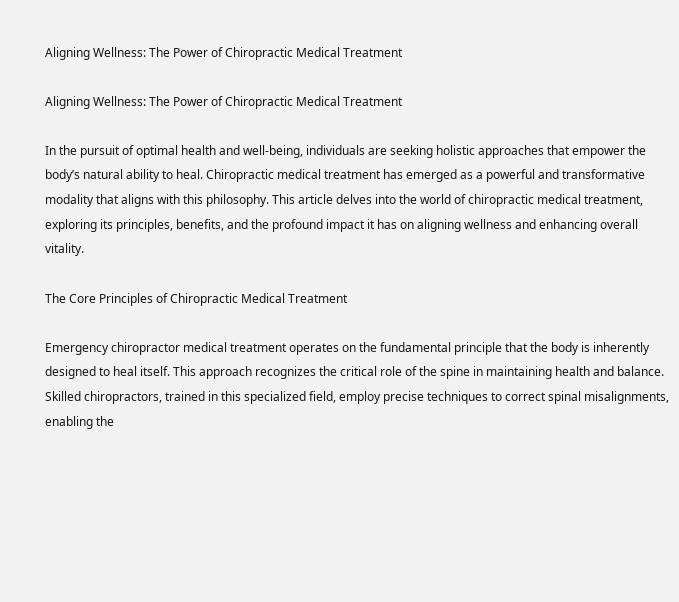Aligning Wellness: The Power of Chiropractic Medical Treatment

Aligning Wellness: The Power of Chiropractic Medical Treatment

In the pursuit of optimal health and well-being, individuals are seeking holistic approaches that empower the body’s natural ability to heal. Chiropractic medical treatment has emerged as a powerful and transformative modality that aligns with this philosophy. This article delves into the world of chiropractic medical treatment, exploring its principles, benefits, and the profound impact it has on aligning wellness and enhancing overall vitality.

The Core Principles of Chiropractic Medical Treatment

Emergency chiropractor medical treatment operates on the fundamental principle that the body is inherently designed to heal itself. This approach recognizes the critical role of the spine in maintaining health and balance. Skilled chiropractors, trained in this specialized field, employ precise techniques to correct spinal misalignments, enabling the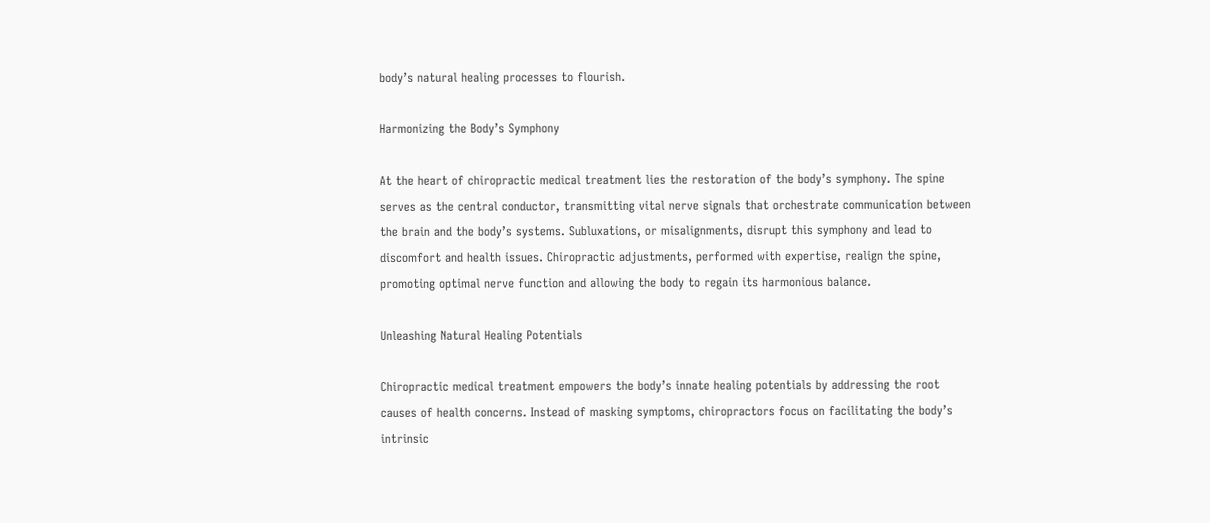body’s natural healing processes to flourish.

Harmonizing the Body’s Symphony

At the heart of chiropractic medical treatment lies the restoration of the body’s symphony. The spine serves as the central conductor, transmitting vital nerve signals that orchestrate communication between the brain and the body’s systems. Subluxations, or misalignments, disrupt this symphony and lead to discomfort and health issues. Chiropractic adjustments, performed with expertise, realign the spine, promoting optimal nerve function and allowing the body to regain its harmonious balance.

Unleashing Natural Healing Potentials

Chiropractic medical treatment empowers the body’s innate healing potentials by addressing the root causes of health concerns. Instead of masking symptoms, chiropractors focus on facilitating the body’s intrinsic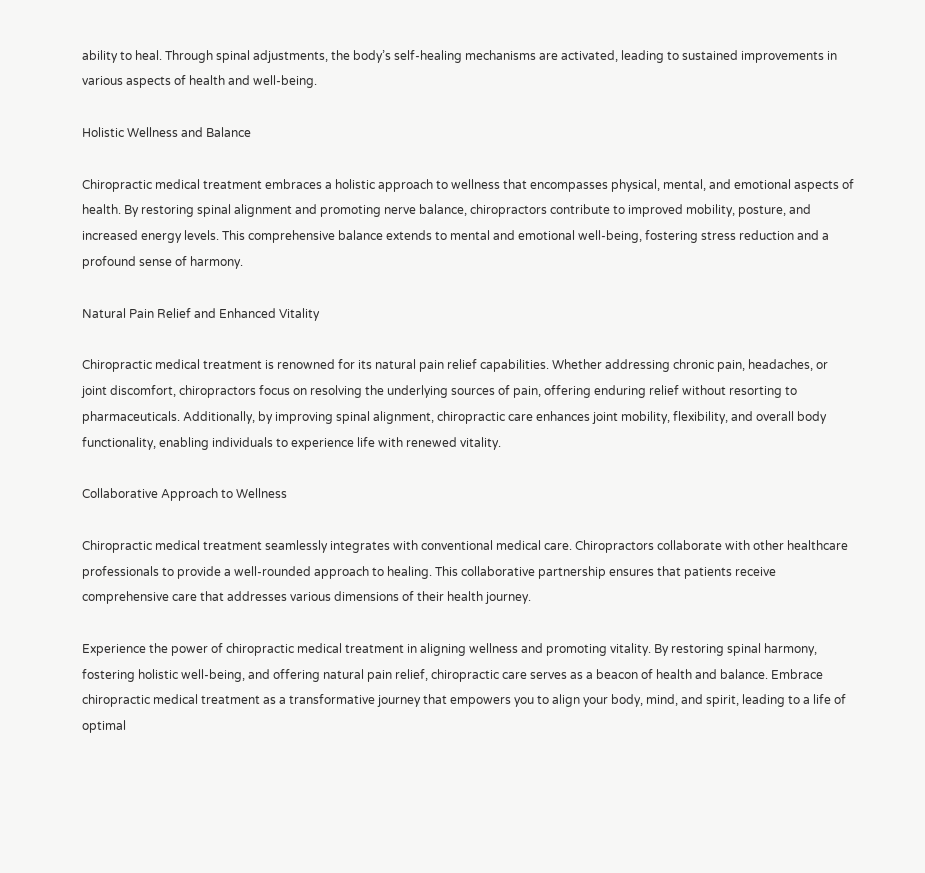ability to heal. Through spinal adjustments, the body’s self-healing mechanisms are activated, leading to sustained improvements in various aspects of health and well-being.

Holistic Wellness and Balance

Chiropractic medical treatment embraces a holistic approach to wellness that encompasses physical, mental, and emotional aspects of health. By restoring spinal alignment and promoting nerve balance, chiropractors contribute to improved mobility, posture, and increased energy levels. This comprehensive balance extends to mental and emotional well-being, fostering stress reduction and a profound sense of harmony.

Natural Pain Relief and Enhanced Vitality

Chiropractic medical treatment is renowned for its natural pain relief capabilities. Whether addressing chronic pain, headaches, or joint discomfort, chiropractors focus on resolving the underlying sources of pain, offering enduring relief without resorting to pharmaceuticals. Additionally, by improving spinal alignment, chiropractic care enhances joint mobility, flexibility, and overall body functionality, enabling individuals to experience life with renewed vitality.

Collaborative Approach to Wellness

Chiropractic medical treatment seamlessly integrates with conventional medical care. Chiropractors collaborate with other healthcare professionals to provide a well-rounded approach to healing. This collaborative partnership ensures that patients receive comprehensive care that addresses various dimensions of their health journey.

Experience the power of chiropractic medical treatment in aligning wellness and promoting vitality. By restoring spinal harmony, fostering holistic well-being, and offering natural pain relief, chiropractic care serves as a beacon of health and balance. Embrace chiropractic medical treatment as a transformative journey that empowers you to align your body, mind, and spirit, leading to a life of optimal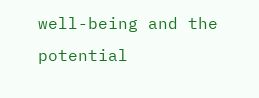well-being and the potential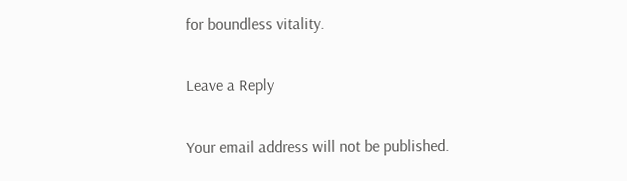for boundless vitality.

Leave a Reply

Your email address will not be published.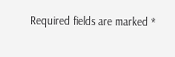Required fields are marked *